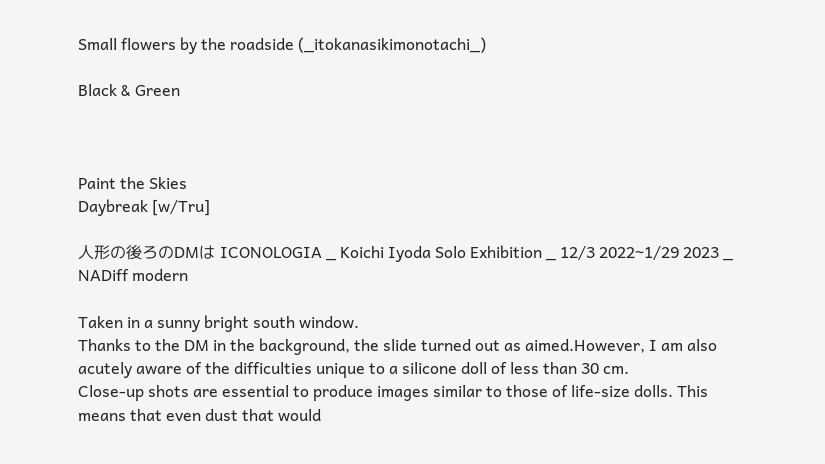Small flowers by the roadside (_itokanasikimonotachi_)

Black & Green



Paint the Skies
Daybreak [w/Tru]

人形の後ろのDMは ICONOLOGIA _ Koichi Iyoda Solo Exhibition _ 12/3 2022~1/29 2023 _ NADiff modern

Taken in a sunny bright south window.
Thanks to the DM in the background, the slide turned out as aimed.However, I am also acutely aware of the difficulties unique to a silicone doll of less than 30 cm.
Close-up shots are essential to produce images similar to those of life-size dolls. This means that even dust that would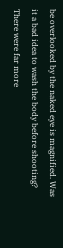be overlooked by the naked eye is magnified. Was it a bad idea to wash the body before shooting? There were far more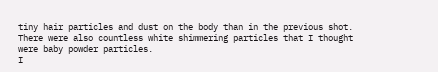tiny hair particles and dust on the body than in the previous shot. There were also countless white shimmering particles that I thought were baby powder particles.
I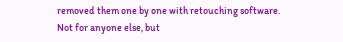removed them one by one with retouching software.
Not for anyone else, but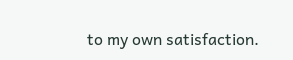to my own satisfaction.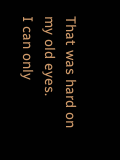That was hard on my old eyes.
I can only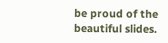be proud of the beautiful slides.